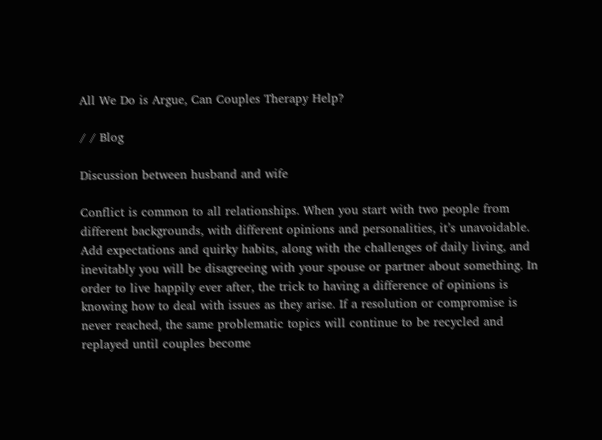All We Do is Argue, Can Couples Therapy Help?

/ / Blog

Discussion between husband and wife

Conflict is common to all relationships. When you start with two people from different backgrounds, with different opinions and personalities, it’s unavoidable. Add expectations and quirky habits, along with the challenges of daily living, and inevitably you will be disagreeing with your spouse or partner about something. In order to live happily ever after, the trick to having a difference of opinions is knowing how to deal with issues as they arise. If a resolution or compromise is never reached, the same problematic topics will continue to be recycled and replayed until couples become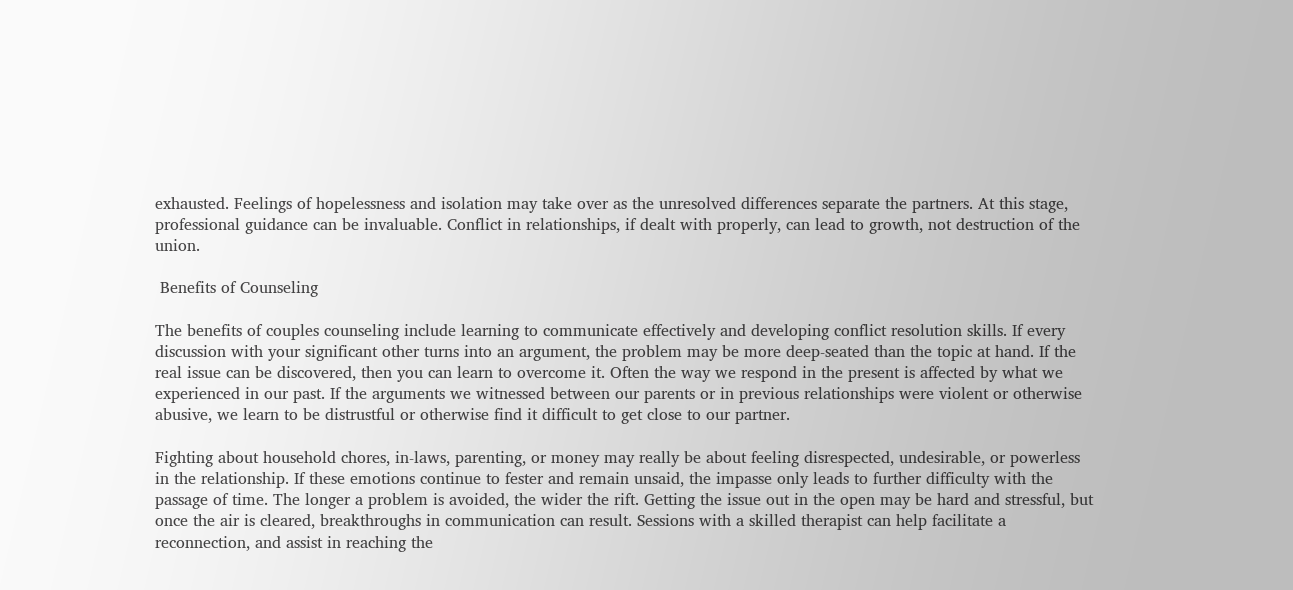exhausted. Feelings of hopelessness and isolation may take over as the unresolved differences separate the partners. At this stage, professional guidance can be invaluable. Conflict in relationships, if dealt with properly, can lead to growth, not destruction of the union.

 Benefits of Counseling

The benefits of couples counseling include learning to communicate effectively and developing conflict resolution skills. If every discussion with your significant other turns into an argument, the problem may be more deep-seated than the topic at hand. If the real issue can be discovered, then you can learn to overcome it. Often the way we respond in the present is affected by what we experienced in our past. If the arguments we witnessed between our parents or in previous relationships were violent or otherwise abusive, we learn to be distrustful or otherwise find it difficult to get close to our partner.

Fighting about household chores, in-laws, parenting, or money may really be about feeling disrespected, undesirable, or powerless in the relationship. If these emotions continue to fester and remain unsaid, the impasse only leads to further difficulty with the passage of time. The longer a problem is avoided, the wider the rift. Getting the issue out in the open may be hard and stressful, but once the air is cleared, breakthroughs in communication can result. Sessions with a skilled therapist can help facilitate a reconnection, and assist in reaching the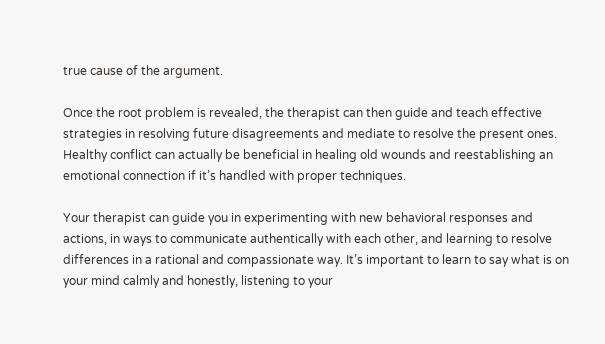true cause of the argument.

Once the root problem is revealed, the therapist can then guide and teach effective strategies in resolving future disagreements and mediate to resolve the present ones. Healthy conflict can actually be beneficial in healing old wounds and reestablishing an emotional connection if it’s handled with proper techniques.

Your therapist can guide you in experimenting with new behavioral responses and actions, in ways to communicate authentically with each other, and learning to resolve differences in a rational and compassionate way. It’s important to learn to say what is on your mind calmly and honestly, listening to your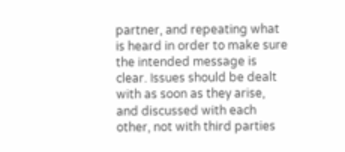partner, and repeating what is heard in order to make sure the intended message is clear. Issues should be dealt with as soon as they arise, and discussed with each other, not with third parties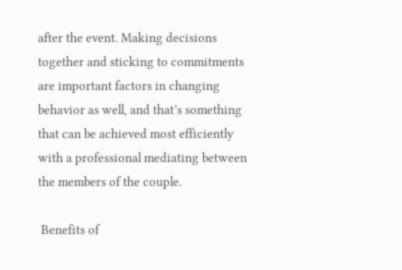after the event. Making decisions together and sticking to commitments are important factors in changing behavior as well, and that’s something that can be achieved most efficiently with a professional mediating between the members of the couple.

 Benefits of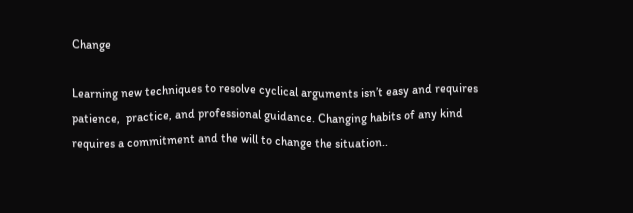Change

Learning new techniques to resolve cyclical arguments isn’t easy and requires patience,  practice, and professional guidance. Changing habits of any kind requires a commitment and the will to change the situation..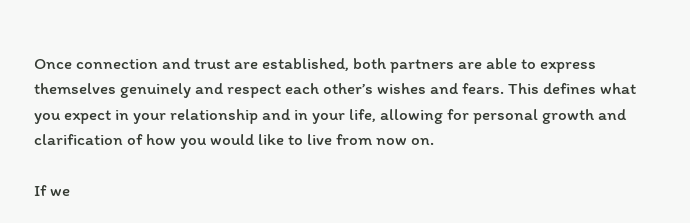Once connection and trust are established, both partners are able to express themselves genuinely and respect each other’s wishes and fears. This defines what you expect in your relationship and in your life, allowing for personal growth and clarification of how you would like to live from now on.

If we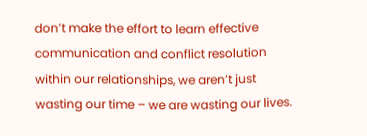don’t make the effort to learn effective communication and conflict resolution within our relationships, we aren’t just wasting our time – we are wasting our lives.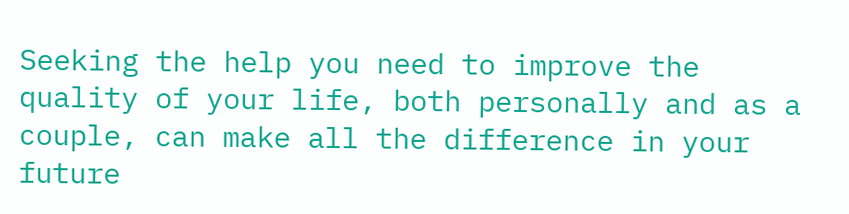Seeking the help you need to improve the quality of your life, both personally and as a couple, can make all the difference in your future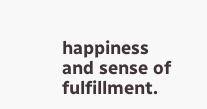happiness and sense of fulfillment.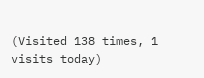(Visited 138 times, 1 visits today)